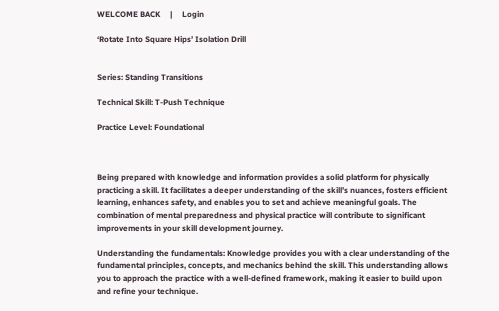WELCOME BACK     |     Login

‘Rotate Into Square Hips’ Isolation Drill


Series: Standing Transitions

Technical Skill: T-Push Technique

Practice Level: Foundational



Being prepared with knowledge and information provides a solid platform for physically practicing a skill. It facilitates a deeper understanding of the skill’s nuances, fosters efficient learning, enhances safety, and enables you to set and achieve meaningful goals. The combination of mental preparedness and physical practice will contribute to significant improvements in your skill development journey.

Understanding the fundamentals: Knowledge provides you with a clear understanding of the fundamental principles, concepts, and mechanics behind the skill. This understanding allows you to approach the practice with a well-defined framework, making it easier to build upon and refine your technique.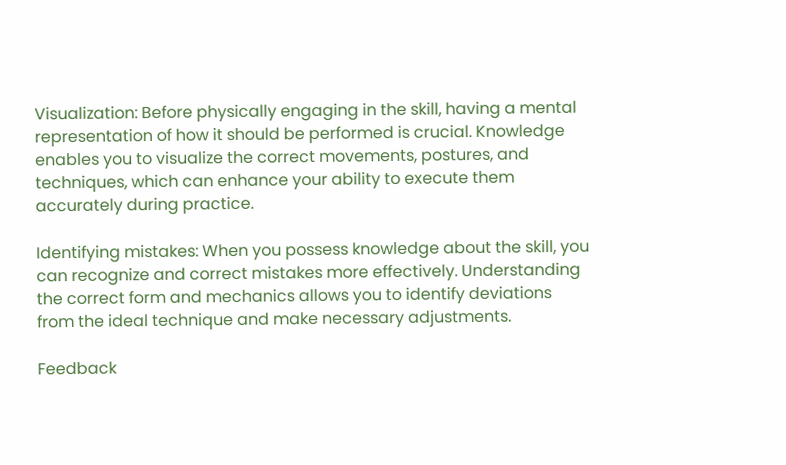Visualization: Before physically engaging in the skill, having a mental representation of how it should be performed is crucial. Knowledge enables you to visualize the correct movements, postures, and techniques, which can enhance your ability to execute them accurately during practice.

Identifying mistakes: When you possess knowledge about the skill, you can recognize and correct mistakes more effectively. Understanding the correct form and mechanics allows you to identify deviations from the ideal technique and make necessary adjustments.

Feedback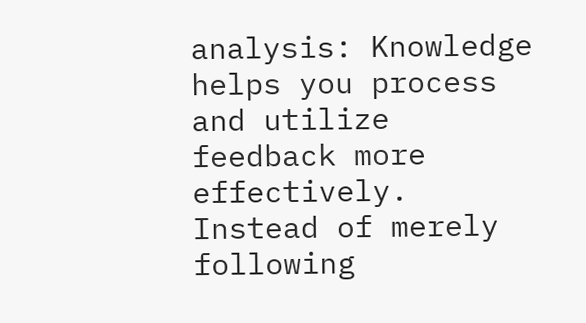analysis: Knowledge helps you process and utilize feedback more effectively. Instead of merely following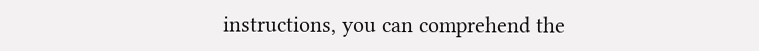instructions, you can comprehend the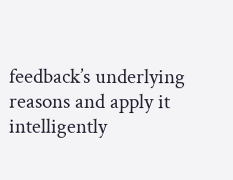feedback’s underlying reasons and apply it intelligently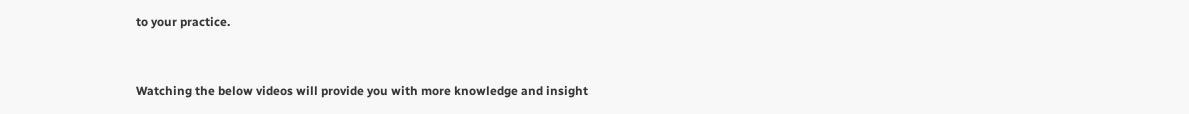to your practice.



Watching the below videos will provide you with more knowledge and insight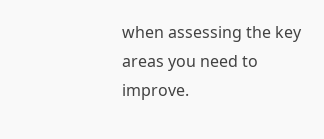when assessing the key areas you need to improve.